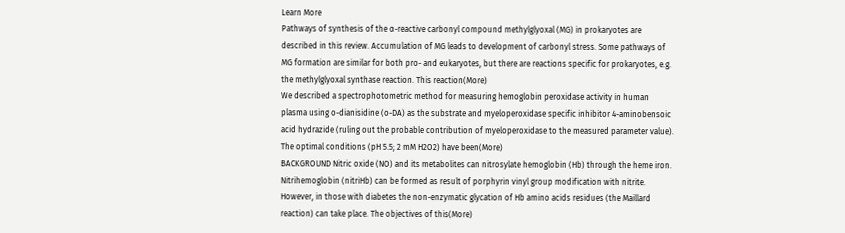Learn More
Pathways of synthesis of the α-reactive carbonyl compound methylglyoxal (MG) in prokaryotes are described in this review. Accumulation of MG leads to development of carbonyl stress. Some pathways of MG formation are similar for both pro- and eukaryotes, but there are reactions specific for prokaryotes, e.g. the methylglyoxal synthase reaction. This reaction(More)
We described a spectrophotometric method for measuring hemoglobin peroxidase activity in human plasma using o-dianisidine (o-DA) as the substrate and myeloperoxidase specific inhibitor 4-aminobensoic acid hydrazide (ruling out the probable contribution of myeloperoxidase to the measured parameter value). The optimal conditions (pH 5.5; 2 mM H2O2) have been(More)
BACKGROUND Nitric oxide (NO) and its metabolites can nitrosylate hemoglobin (Hb) through the heme iron. Nitrihemoglobin (nitriHb) can be formed as result of porphyrin vinyl group modification with nitrite. However, in those with diabetes the non-enzymatic glycation of Hb amino acids residues (the Maillard reaction) can take place. The objectives of this(More)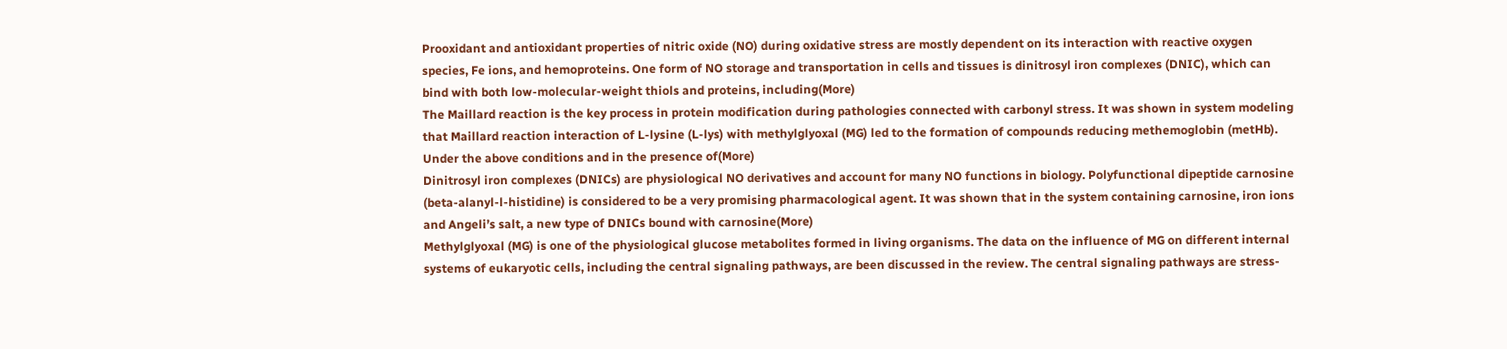Prooxidant and antioxidant properties of nitric oxide (NO) during oxidative stress are mostly dependent on its interaction with reactive oxygen species, Fe ions, and hemoproteins. One form of NO storage and transportation in cells and tissues is dinitrosyl iron complexes (DNIC), which can bind with both low-molecular-weight thiols and proteins, including(More)
The Maillard reaction is the key process in protein modification during pathologies connected with carbonyl stress. It was shown in system modeling that Maillard reaction interaction of L-lysine (L-lys) with methylglyoxal (MG) led to the formation of compounds reducing methemoglobin (metHb). Under the above conditions and in the presence of(More)
Dinitrosyl iron complexes (DNICs) are physiological NO derivatives and account for many NO functions in biology. Polyfunctional dipeptide carnosine (beta-alanyl-l-histidine) is considered to be a very promising pharmacological agent. It was shown that in the system containing carnosine, iron ions and Angeli’s salt, a new type of DNICs bound with carnosine(More)
Methylglyoxal (MG) is one of the physiological glucose metabolites formed in living organisms. The data on the influence of MG on different internal systems of eukaryotic cells, including the central signaling pathways, are been discussed in the review. The central signaling pathways are stress-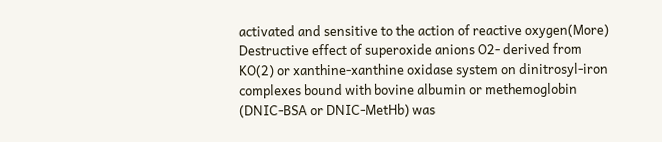activated and sensitive to the action of reactive oxygen(More)
Destructive effect of superoxide anions O2- derived from KO(2) or xanthine-xanthine oxidase system on dinitrosyl-iron complexes bound with bovine albumin or methemoglobin (DNIC-BSA or DNIC-MetHb) was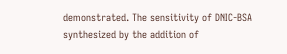demonstrated. The sensitivity of DNIC-BSA synthesized by the addition of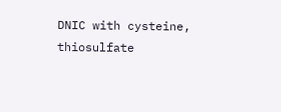DNIC with cysteine, thiosulfate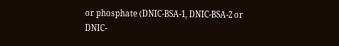or phosphate (DNIC-BSA-1, DNIC-BSA-2 or DNIC-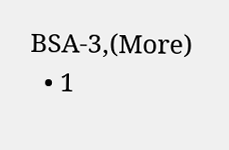BSA-3,(More)
  • 1